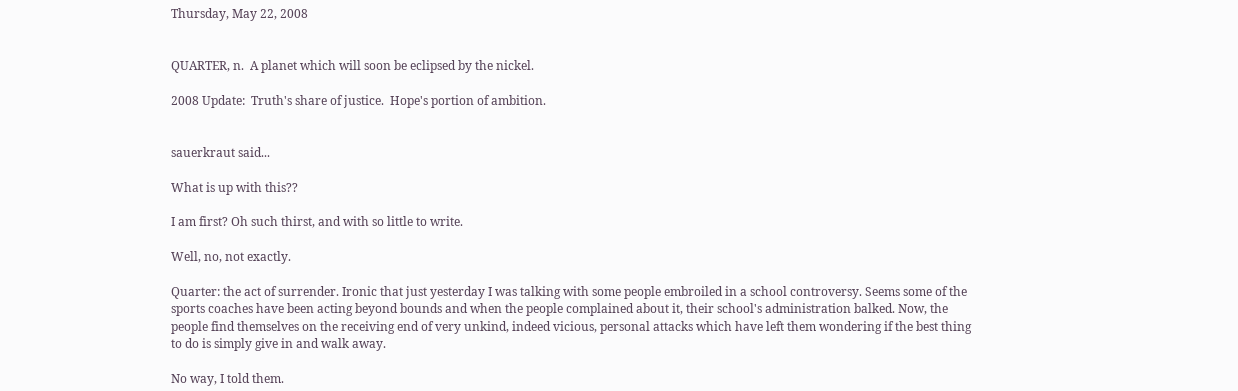Thursday, May 22, 2008


QUARTER, n.  A planet which will soon be eclipsed by the nickel.

2008 Update:  Truth's share of justice.  Hope's portion of ambition.


sauerkraut said...

What is up with this??

I am first? Oh such thirst, and with so little to write.

Well, no, not exactly.

Quarter: the act of surrender. Ironic that just yesterday I was talking with some people embroiled in a school controversy. Seems some of the sports coaches have been acting beyond bounds and when the people complained about it, their school's administration balked. Now, the people find themselves on the receiving end of very unkind, indeed vicious, personal attacks which have left them wondering if the best thing to do is simply give in and walk away.

No way, I told them.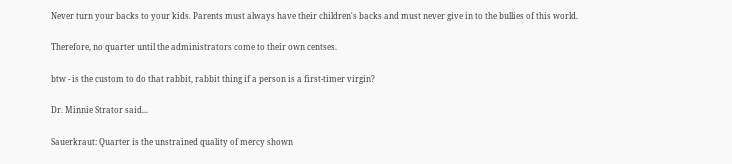Never turn your backs to your kids. Parents must always have their children's backs and must never give in to the bullies of this world.

Therefore, no quarter until the administrators come to their own centses.

btw - is the custom to do that rabbit, rabbit thing if a person is a first-timer virgin?

Dr. Minnie Strator said...

Sauerkraut: Quarter is the unstrained quality of mercy shown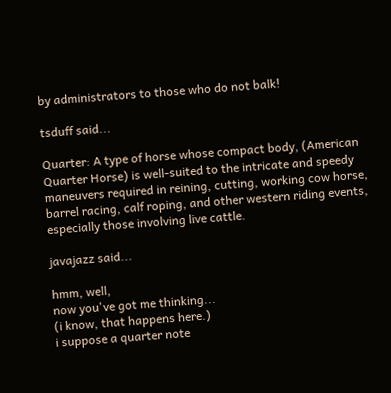by administrators to those who do not balk!

tsduff said...

Quarter: A type of horse whose compact body, (American Quarter Horse) is well-suited to the intricate and speedy maneuvers required in reining, cutting, working cow horse, barrel racing, calf roping, and other western riding events, especially those involving live cattle.

javajazz said...

hmm, well,
now you've got me thinking...
(i know, that happens here.)
i suppose a quarter note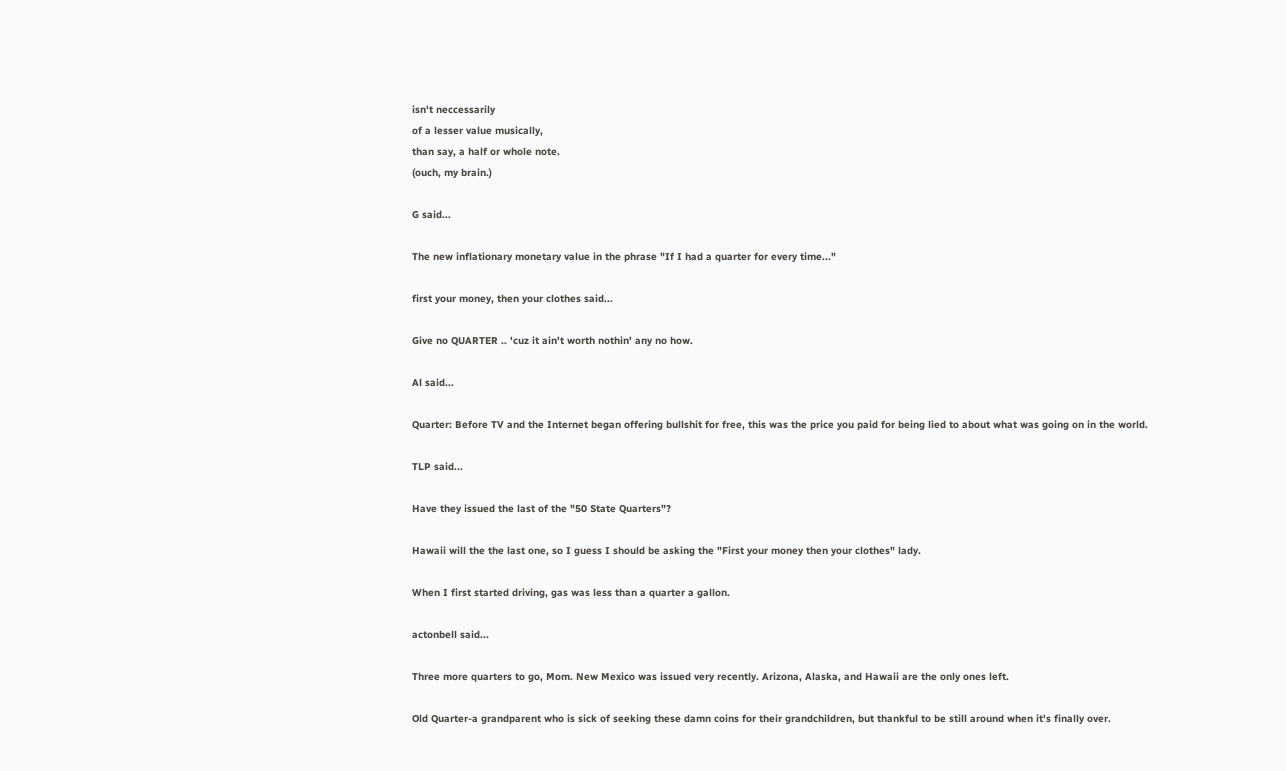isn't neccessarily
of a lesser value musically,
than say, a half or whole note.
(ouch, my brain.)

G said...

The new inflationary monetary value in the phrase "If I had a quarter for every time..."

first your money, then your clothes said...

Give no QUARTER .. 'cuz it ain't worth nothin' any no how.

Al said...

Quarter: Before TV and the Internet began offering bullshit for free, this was the price you paid for being lied to about what was going on in the world.

TLP said...

Have they issued the last of the "50 State Quarters"?

Hawaii will the the last one, so I guess I should be asking the "First your money then your clothes" lady.

When I first started driving, gas was less than a quarter a gallon.

actonbell said...

Three more quarters to go, Mom. New Mexico was issued very recently. Arizona, Alaska, and Hawaii are the only ones left.

Old Quarter-a grandparent who is sick of seeking these damn coins for their grandchildren, but thankful to be still around when it's finally over.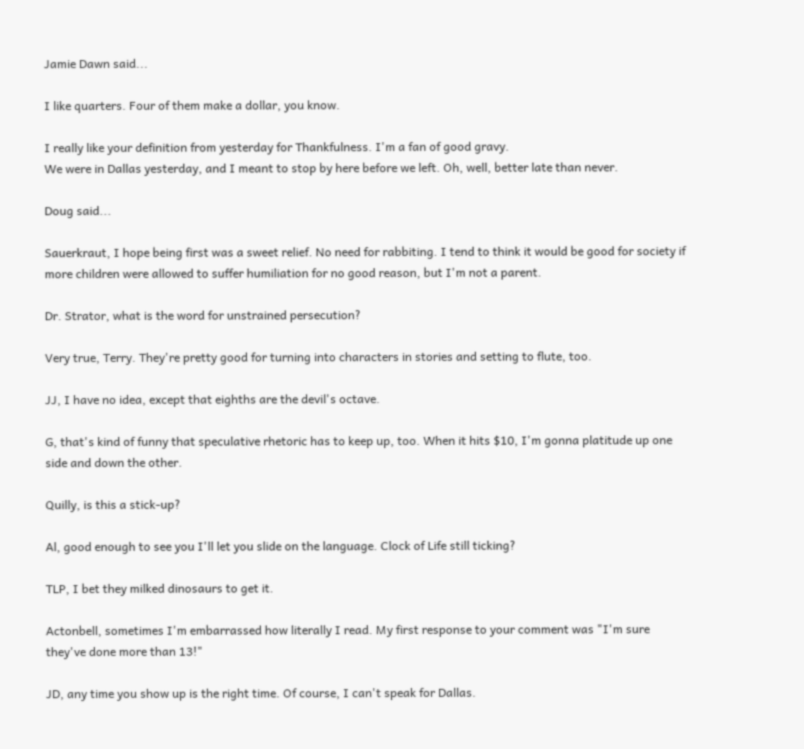Jamie Dawn said...

I like quarters. Four of them make a dollar, you know.

I really like your definition from yesterday for Thankfulness. I'm a fan of good gravy.
We were in Dallas yesterday, and I meant to stop by here before we left. Oh, well, better late than never.

Doug said...

Sauerkraut, I hope being first was a sweet relief. No need for rabbiting. I tend to think it would be good for society if more children were allowed to suffer humiliation for no good reason, but I'm not a parent.

Dr. Strator, what is the word for unstrained persecution?

Very true, Terry. They're pretty good for turning into characters in stories and setting to flute, too.

JJ, I have no idea, except that eighths are the devil's octave.

G, that's kind of funny that speculative rhetoric has to keep up, too. When it hits $10, I'm gonna platitude up one side and down the other.

Quilly, is this a stick-up?

Al, good enough to see you I'll let you slide on the language. Clock of Life still ticking?

TLP, I bet they milked dinosaurs to get it.

Actonbell, sometimes I'm embarrassed how literally I read. My first response to your comment was "I'm sure they've done more than 13!"

JD, any time you show up is the right time. Of course, I can't speak for Dallas.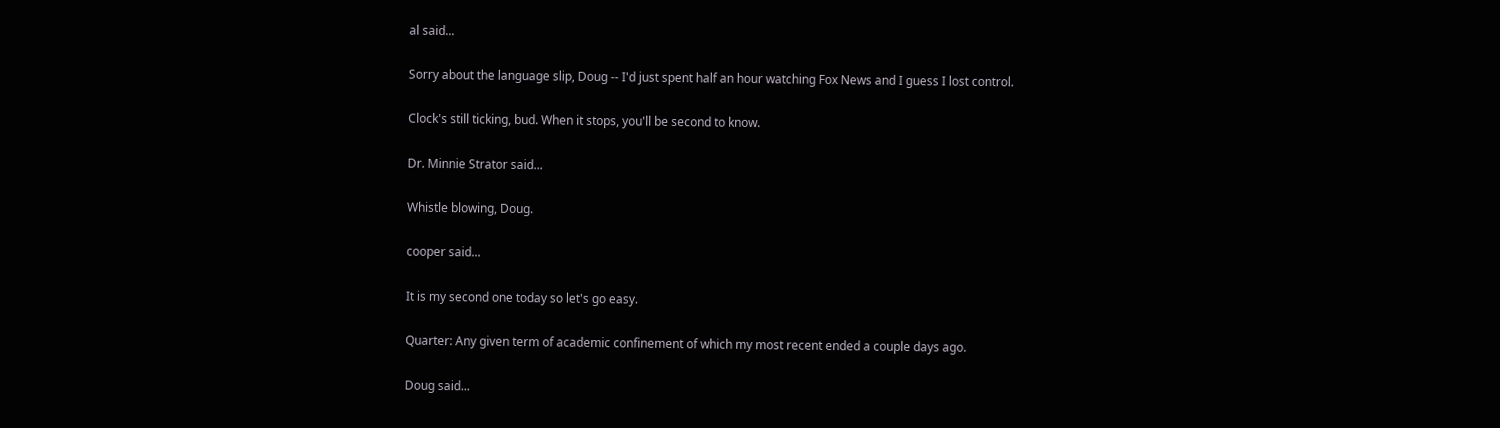al said...

Sorry about the language slip, Doug -- I'd just spent half an hour watching Fox News and I guess I lost control.

Clock's still ticking, bud. When it stops, you'll be second to know.

Dr. Minnie Strator said...

Whistle blowing, Doug.

cooper said...

It is my second one today so let's go easy.

Quarter: Any given term of academic confinement of which my most recent ended a couple days ago.

Doug said...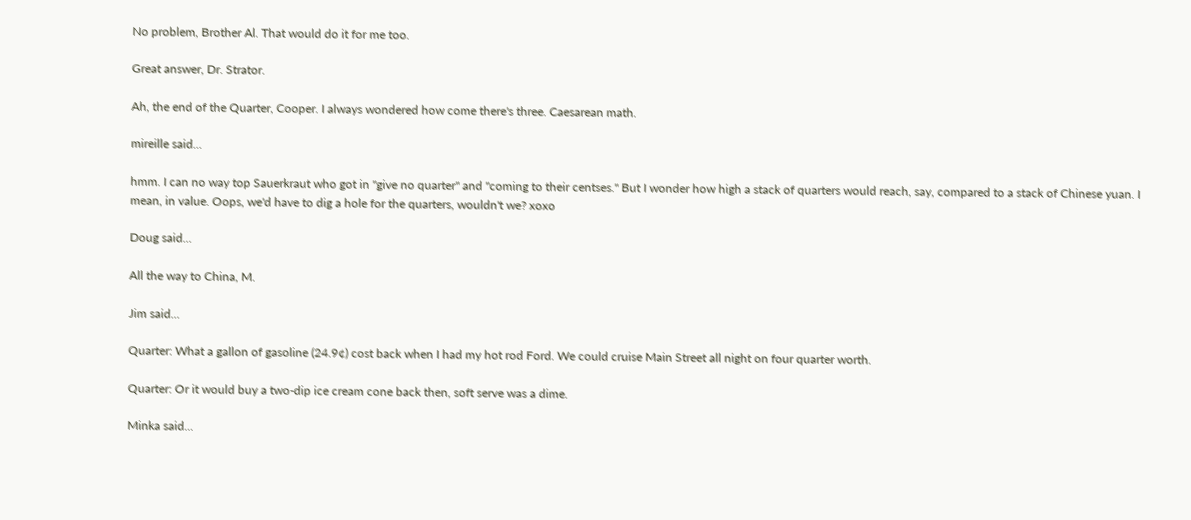No problem, Brother Al. That would do it for me too.

Great answer, Dr. Strator.

Ah, the end of the Quarter, Cooper. I always wondered how come there's three. Caesarean math.

mireille said...

hmm. I can no way top Sauerkraut who got in "give no quarter" and "coming to their centses." But I wonder how high a stack of quarters would reach, say, compared to a stack of Chinese yuan. I mean, in value. Oops, we'd have to dig a hole for the quarters, wouldn't we? xoxo

Doug said...

All the way to China, M.

Jim said...

Quarter: What a gallon of gasoline (24.9¢) cost back when I had my hot rod Ford. We could cruise Main Street all night on four quarter worth.

Quarter: Or it would buy a two-dip ice cream cone back then, soft serve was a dime.

Minka said...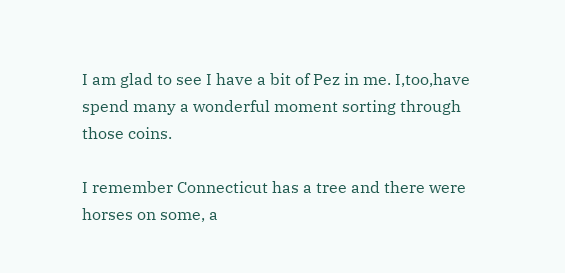I am glad to see I have a bit of Pez in me. I,too,have spend many a wonderful moment sorting through those coins.

I remember Connecticut has a tree and there were horses on some, a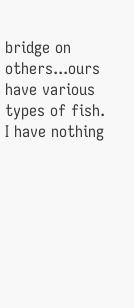bridge on others...ours have various types of fish. I have nothing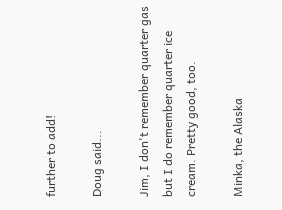further to add!

Doug said...

Jim, I don't remember quarter gas but I do remember quarter ice cream. Pretty good, too.

Minka, the Alaska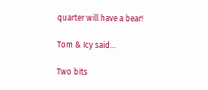quarter will have a bear!

Tom & Icy said...

Two bits